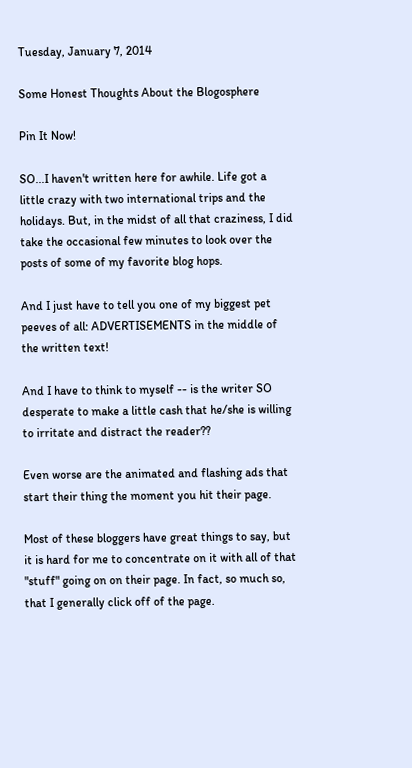Tuesday, January 7, 2014

Some Honest Thoughts About the Blogosphere

Pin It Now!

SO...I haven't written here for awhile. Life got a little crazy with two international trips and the holidays. But, in the midst of all that craziness, I did take the occasional few minutes to look over the posts of some of my favorite blog hops.

And I just have to tell you one of my biggest pet peeves of all: ADVERTISEMENTS in the middle of the written text!

And I have to think to myself -- is the writer SO desperate to make a little cash that he/she is willing to irritate and distract the reader??

Even worse are the animated and flashing ads that start their thing the moment you hit their page.

Most of these bloggers have great things to say, but it is hard for me to concentrate on it with all of that "stuff" going on on their page. In fact, so much so, that I generally click off of the page.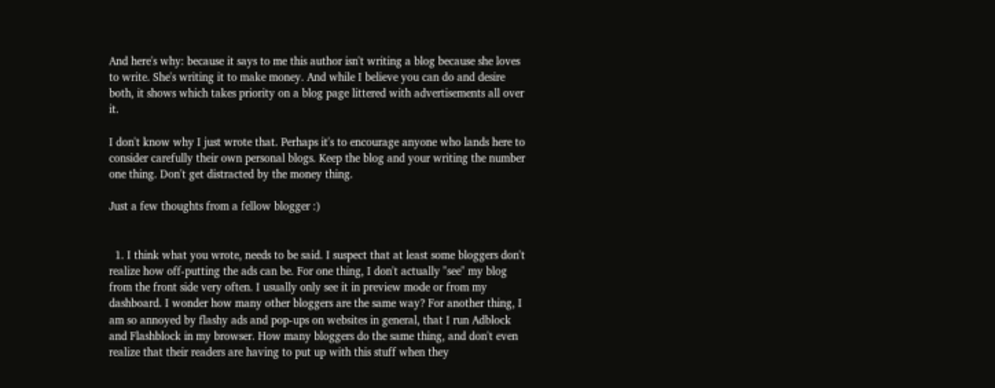And here's why: because it says to me this author isn't writing a blog because she loves to write. She's writing it to make money. And while I believe you can do and desire both, it shows which takes priority on a blog page littered with advertisements all over it.

I don't know why I just wrote that. Perhaps it's to encourage anyone who lands here to consider carefully their own personal blogs. Keep the blog and your writing the number one thing. Don't get distracted by the money thing.

Just a few thoughts from a fellow blogger :)


  1. I think what you wrote, needs to be said. I suspect that at least some bloggers don't realize how off-putting the ads can be. For one thing, I don't actually "see" my blog from the front side very often. I usually only see it in preview mode or from my dashboard. I wonder how many other bloggers are the same way? For another thing, I am so annoyed by flashy ads and pop-ups on websites in general, that I run Adblock and Flashblock in my browser. How many bloggers do the same thing, and don't even realize that their readers are having to put up with this stuff when they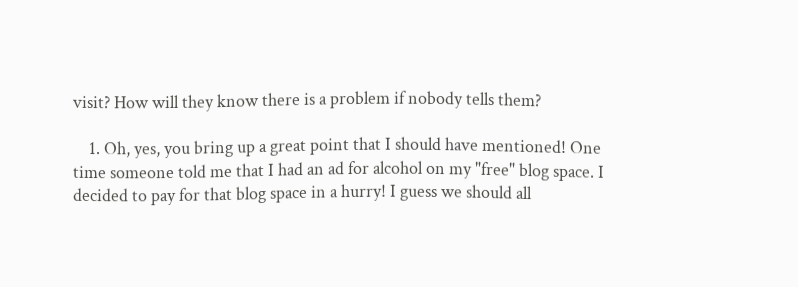visit? How will they know there is a problem if nobody tells them?

    1. Oh, yes, you bring up a great point that I should have mentioned! One time someone told me that I had an ad for alcohol on my "free" blog space. I decided to pay for that blog space in a hurry! I guess we should all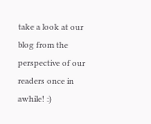take a look at our blog from the perspective of our readers once in awhile! :)